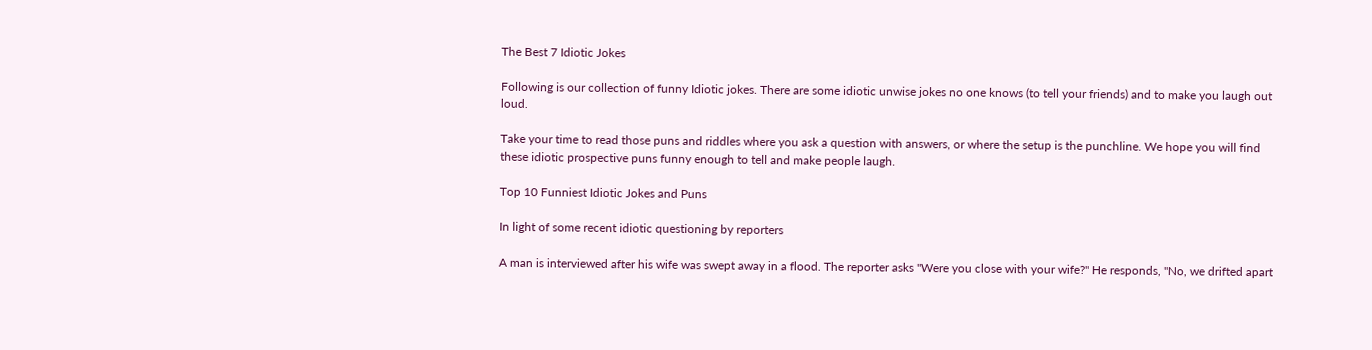The Best 7 Idiotic Jokes

Following is our collection of funny Idiotic jokes. There are some idiotic unwise jokes no one knows (to tell your friends) and to make you laugh out loud.

Take your time to read those puns and riddles where you ask a question with answers, or where the setup is the punchline. We hope you will find these idiotic prospective puns funny enough to tell and make people laugh.

Top 10 Funniest Idiotic Jokes and Puns

In light of some recent idiotic questioning by reporters

A man is interviewed after his wife was swept away in a flood. The reporter asks "Were you close with your wife?" He responds, "No, we drifted apart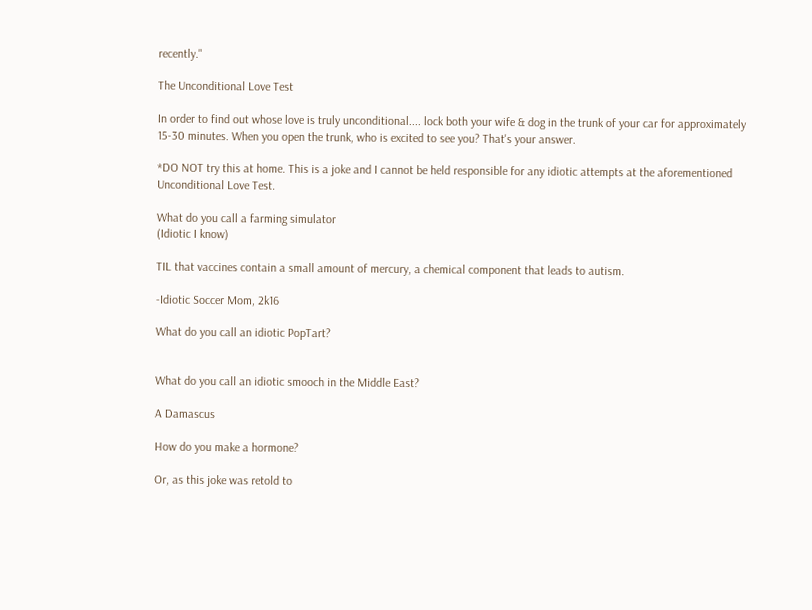recently."

The Unconditional Love Test

In order to find out whose love is truly unconditional.... lock both your wife & dog in the trunk of your car for approximately 15-30 minutes. When you open the trunk, who is excited to see you? That's your answer.

*DO NOT try this at home. This is a joke and I cannot be held responsible for any idiotic attempts at the aforementioned Unconditional Love Test.

What do you call a farming simulator
(Idiotic I know)

TIL that vaccines contain a small amount of mercury, a chemical component that leads to autism.

-Idiotic Soccer Mom, 2k16

What do you call an idiotic PopTart?


What do you call an idiotic smooch in the Middle East?

A Damascus

How do you make a hormone?

Or, as this joke was retold to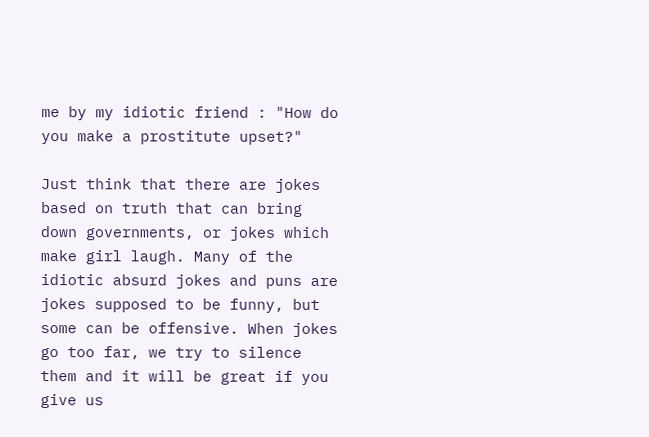me by my idiotic friend : "How do you make a prostitute upset?"

Just think that there are jokes based on truth that can bring down governments, or jokes which make girl laugh. Many of the idiotic absurd jokes and puns are jokes supposed to be funny, but some can be offensive. When jokes go too far, we try to silence them and it will be great if you give us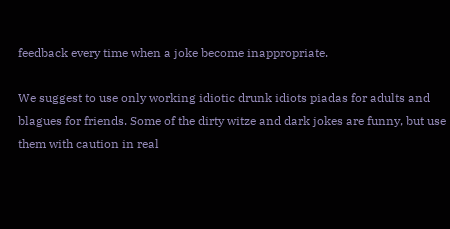feedback every time when a joke become inappropriate.

We suggest to use only working idiotic drunk idiots piadas for adults and blagues for friends. Some of the dirty witze and dark jokes are funny, but use them with caution in real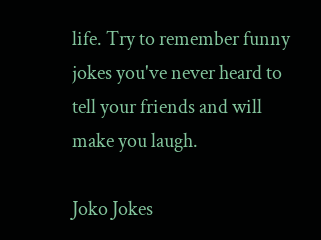life. Try to remember funny jokes you've never heard to tell your friends and will make you laugh.

Joko Jokes